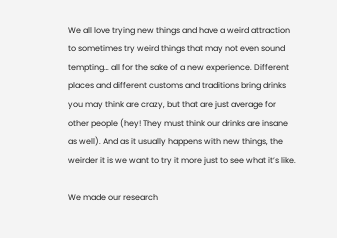We all love trying new things and have a weird attraction to sometimes try weird things that may not even sound tempting… all for the sake of a new experience. Different places and different customs and traditions bring drinks you may think are crazy, but that are just average for other people (hey! They must think our drinks are insane as well). And as it usually happens with new things, the weirder it is we want to try it more just to see what it’s like.

We made our research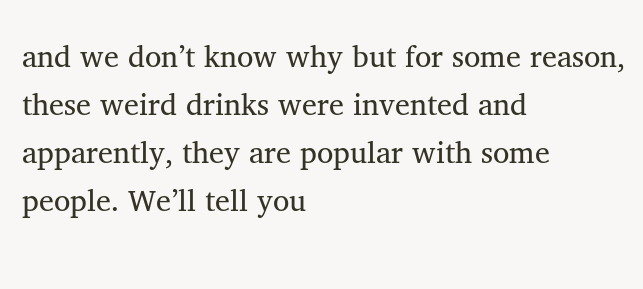and we don’t know why but for some reason, these weird drinks were invented and apparently, they are popular with some people. We’ll tell you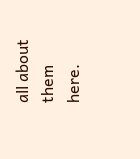all about them here.